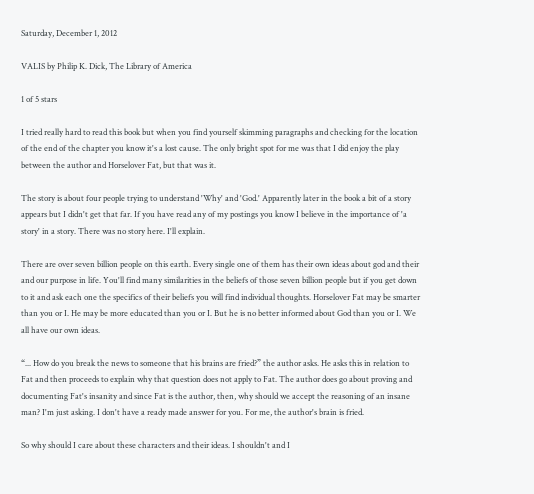Saturday, December 1, 2012

VALIS by Philip K. Dick, The Library of America

1 of 5 stars

I tried really hard to read this book but when you find yourself skimming paragraphs and checking for the location of the end of the chapter you know it's a lost cause. The only bright spot for me was that I did enjoy the play between the author and Horselover Fat, but that was it.

The story is about four people trying to understand 'Why' and 'God.' Apparently later in the book a bit of a story appears but I didn't get that far. If you have read any of my postings you know I believe in the importance of 'a story' in a story. There was no story here. I'll explain.

There are over seven billion people on this earth. Every single one of them has their own ideas about god and their and our purpose in life. You'll find many similarities in the beliefs of those seven billion people but if you get down to it and ask each one the specifics of their beliefs you will find individual thoughts. Horselover Fat may be smarter than you or I. He may be more educated than you or I. But he is no better informed about God than you or I. We all have our own ideas.

“... How do you break the news to someone that his brains are fried?” the author asks. He asks this in relation to Fat and then proceeds to explain why that question does not apply to Fat. The author does go about proving and documenting Fat's insanity and since Fat is the author, then, why should we accept the reasoning of an insane man? I'm just asking. I don't have a ready made answer for you. For me, the author's brain is fried.

So why should I care about these characters and their ideas. I shouldn't and I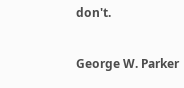don't.

George W. Parker